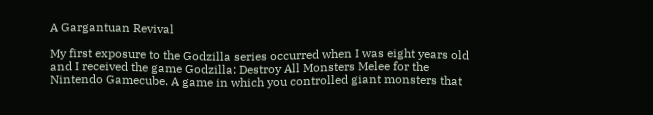A Gargantuan Revival

My first exposure to the Godzilla series occurred when I was eight years old and I received the game Godzilla: Destroy All Monsters Melee for the Nintendo Gamecube. A game in which you controlled giant monsters that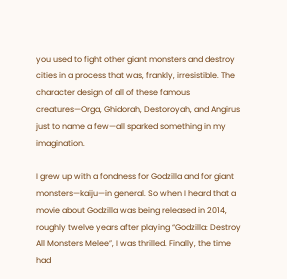you used to fight other giant monsters and destroy cities in a process that was, frankly, irresistible. The character design of all of these famous creatures—Orga, Ghidorah, Destoroyah, and Angirus just to name a few—all sparked something in my imagination.

I grew up with a fondness for Godzilla and for giant monsters—kaiju—in general. So when I heard that a movie about Godzilla was being released in 2014, roughly twelve years after playing “Godzilla: Destroy All Monsters Melee”, I was thrilled. Finally, the time had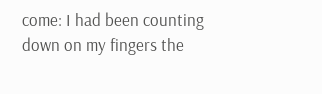come: I had been counting down on my fingers the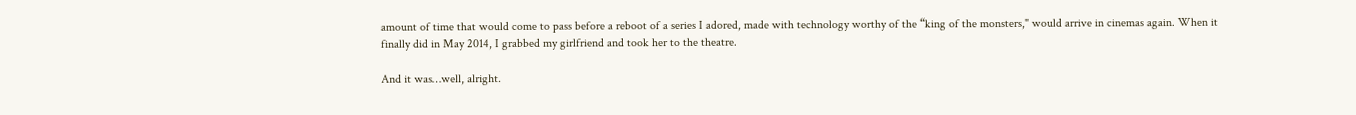amount of time that would come to pass before a reboot of a series I adored, made with technology worthy of the “king of the monsters," would arrive in cinemas again. When it finally did in May 2014, I grabbed my girlfriend and took her to the theatre.

And it was…well, alright.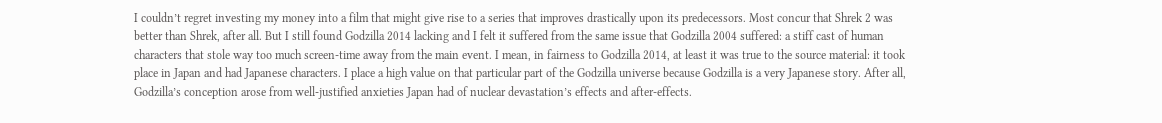I couldn’t regret investing my money into a film that might give rise to a series that improves drastically upon its predecessors. Most concur that Shrek 2 was better than Shrek, after all. But I still found Godzilla 2014 lacking and I felt it suffered from the same issue that Godzilla 2004 suffered: a stiff cast of human characters that stole way too much screen-time away from the main event. I mean, in fairness to Godzilla 2014, at least it was true to the source material: it took place in Japan and had Japanese characters. I place a high value on that particular part of the Godzilla universe because Godzilla is a very Japanese story. After all, Godzilla’s conception arose from well-justified anxieties Japan had of nuclear devastation’s effects and after-effects.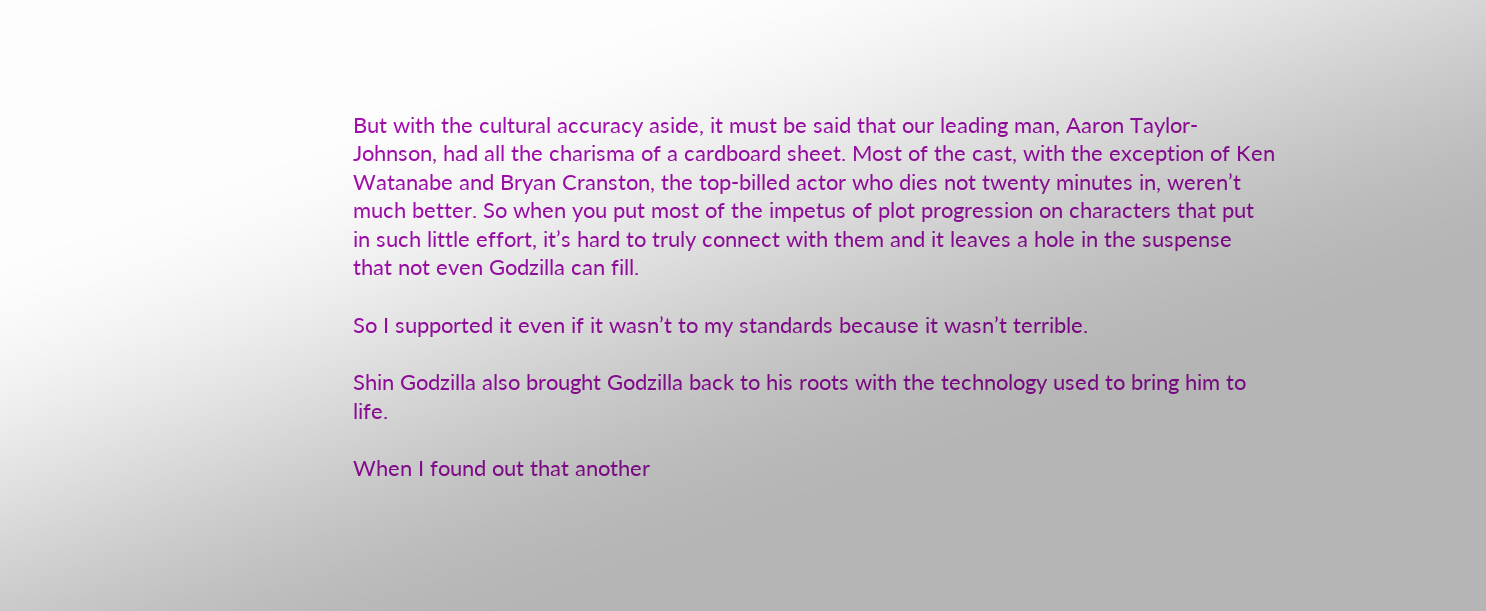But with the cultural accuracy aside, it must be said that our leading man, Aaron Taylor-Johnson, had all the charisma of a cardboard sheet. Most of the cast, with the exception of Ken Watanabe and Bryan Cranston, the top-billed actor who dies not twenty minutes in, weren’t much better. So when you put most of the impetus of plot progression on characters that put in such little effort, it’s hard to truly connect with them and it leaves a hole in the suspense that not even Godzilla can fill.

So I supported it even if it wasn’t to my standards because it wasn’t terrible.

Shin Godzilla also brought Godzilla back to his roots with the technology used to bring him to life.

When I found out that another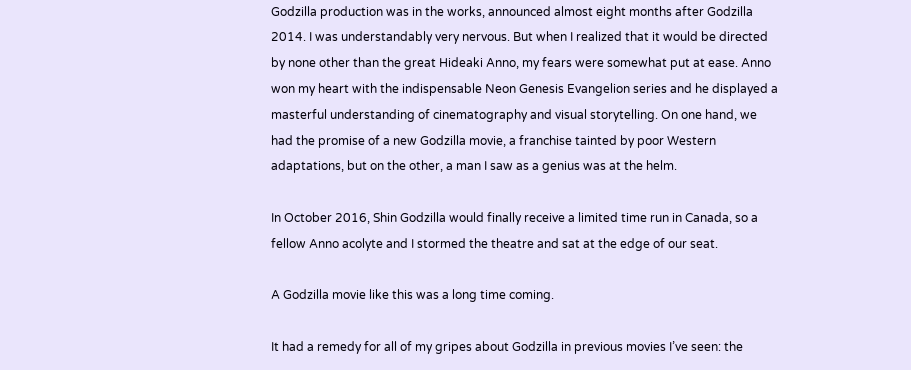Godzilla production was in the works, announced almost eight months after Godzilla 2014. I was understandably very nervous. But when I realized that it would be directed by none other than the great Hideaki Anno, my fears were somewhat put at ease. Anno won my heart with the indispensable Neon Genesis Evangelion series and he displayed a masterful understanding of cinematography and visual storytelling. On one hand, we had the promise of a new Godzilla movie, a franchise tainted by poor Western adaptations, but on the other, a man I saw as a genius was at the helm.

In October 2016, Shin Godzilla would finally receive a limited time run in Canada, so a fellow Anno acolyte and I stormed the theatre and sat at the edge of our seat.

A Godzilla movie like this was a long time coming.

It had a remedy for all of my gripes about Godzilla in previous movies I’ve seen: the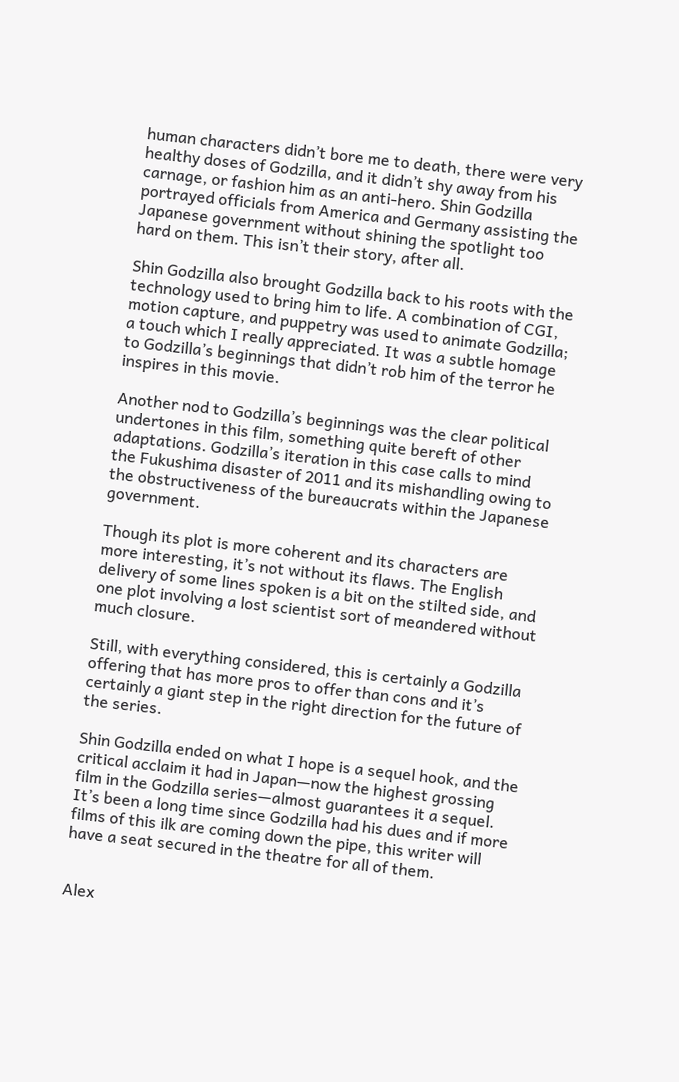human characters didn’t bore me to death, there were very healthy doses of Godzilla, and it didn’t shy away from his carnage, or fashion him as an anti-hero. Shin Godzilla portrayed officials from America and Germany assisting the Japanese government without shining the spotlight too hard on them. This isn’t their story, after all.

Shin Godzilla also brought Godzilla back to his roots with the technology used to bring him to life. A combination of CGI, motion capture, and puppetry was used to animate Godzilla; a touch which I really appreciated. It was a subtle homage to Godzilla’s beginnings that didn’t rob him of the terror he inspires in this movie.

Another nod to Godzilla’s beginnings was the clear political undertones in this film, something quite bereft of other adaptations. Godzilla’s iteration in this case calls to mind the Fukushima disaster of 2011 and its mishandling owing to the obstructiveness of the bureaucrats within the Japanese government.

Though its plot is more coherent and its characters are more interesting, it’s not without its flaws. The English delivery of some lines spoken is a bit on the stilted side, and one plot involving a lost scientist sort of meandered without much closure.

Still, with everything considered, this is certainly a Godzilla offering that has more pros to offer than cons and it’s certainly a giant step in the right direction for the future of the series.

Shin Godzilla ended on what I hope is a sequel hook, and the critical acclaim it had in Japan—now the highest grossing film in the Godzilla series—almost guarantees it a sequel. It’s been a long time since Godzilla had his dues and if more films of this ilk are coming down the pipe, this writer will have a seat secured in the theatre for all of them.


Alex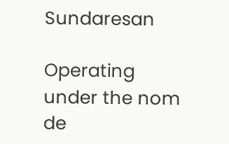Sundaresan

Operating under the nom de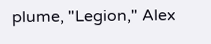plume, "Legion," Alex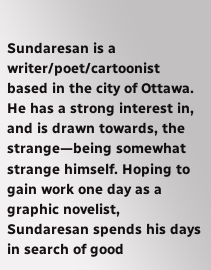Sundaresan is a writer/poet/cartoonist based in the city of Ottawa. He has a strong interest in, and is drawn towards, the strange—being somewhat strange himself. Hoping to gain work one day as a graphic novelist, Sundaresan spends his days in search of good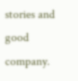stories and good company.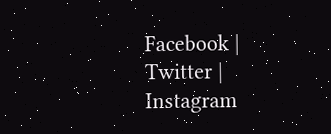Facebook | Twitter | Instagram